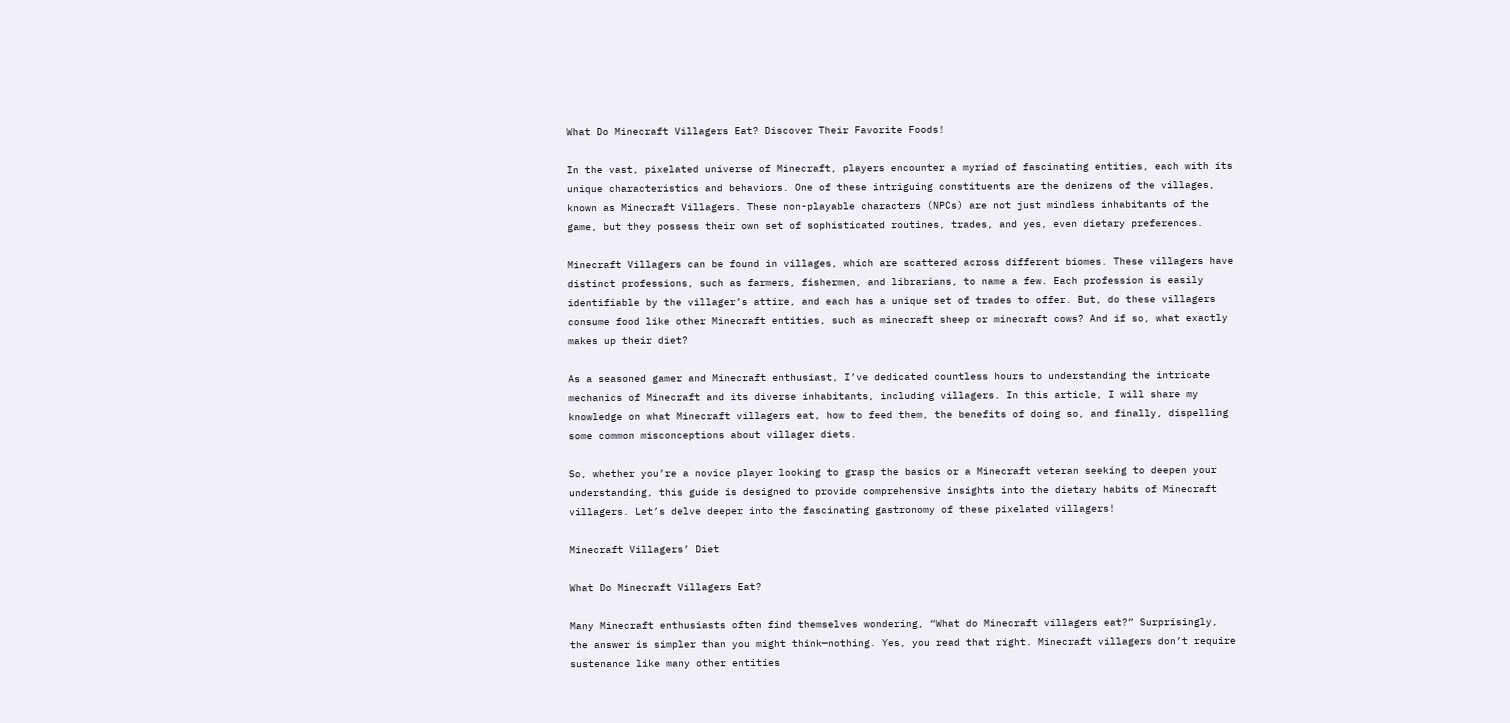What Do Minecraft Villagers Eat? Discover Their Favorite Foods!

In the vast, pixelated universe of Minecraft, players encounter a myriad of fascinating entities, each with its unique characteristics and behaviors. One of these intriguing constituents are the denizens of the villages, known as Minecraft Villagers. These non-playable characters (NPCs) are not just mindless inhabitants of the game, but they possess their own set of sophisticated routines, trades, and yes, even dietary preferences.

Minecraft Villagers can be found in villages, which are scattered across different biomes. These villagers have distinct professions, such as farmers, fishermen, and librarians, to name a few. Each profession is easily identifiable by the villager’s attire, and each has a unique set of trades to offer. But, do these villagers consume food like other Minecraft entities, such as minecraft sheep or minecraft cows? And if so, what exactly makes up their diet?

As a seasoned gamer and Minecraft enthusiast, I’ve dedicated countless hours to understanding the intricate mechanics of Minecraft and its diverse inhabitants, including villagers. In this article, I will share my knowledge on what Minecraft villagers eat, how to feed them, the benefits of doing so, and finally, dispelling some common misconceptions about villager diets.

So, whether you’re a novice player looking to grasp the basics or a Minecraft veteran seeking to deepen your understanding, this guide is designed to provide comprehensive insights into the dietary habits of Minecraft villagers. Let’s delve deeper into the fascinating gastronomy of these pixelated villagers!

Minecraft Villagers’ Diet

What Do Minecraft Villagers Eat?

Many Minecraft enthusiasts often find themselves wondering, “What do Minecraft villagers eat?” Surprisingly, the answer is simpler than you might think—nothing. Yes, you read that right. Minecraft villagers don’t require sustenance like many other entities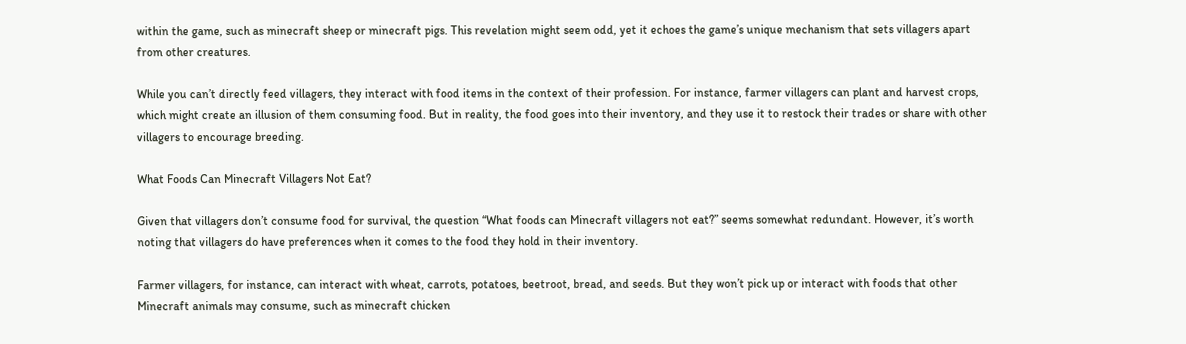within the game, such as minecraft sheep or minecraft pigs. This revelation might seem odd, yet it echoes the game’s unique mechanism that sets villagers apart from other creatures.

While you can’t directly feed villagers, they interact with food items in the context of their profession. For instance, farmer villagers can plant and harvest crops, which might create an illusion of them consuming food. But in reality, the food goes into their inventory, and they use it to restock their trades or share with other villagers to encourage breeding.

What Foods Can Minecraft Villagers Not Eat?

Given that villagers don’t consume food for survival, the question “What foods can Minecraft villagers not eat?” seems somewhat redundant. However, it’s worth noting that villagers do have preferences when it comes to the food they hold in their inventory.

Farmer villagers, for instance, can interact with wheat, carrots, potatoes, beetroot, bread, and seeds. But they won’t pick up or interact with foods that other Minecraft animals may consume, such as minecraft chicken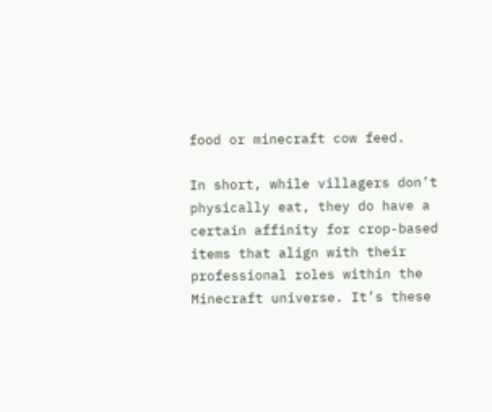food or minecraft cow feed.

In short, while villagers don’t physically eat, they do have a certain affinity for crop-based items that align with their professional roles within the Minecraft universe. It’s these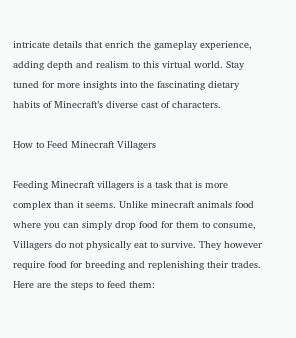intricate details that enrich the gameplay experience, adding depth and realism to this virtual world. Stay tuned for more insights into the fascinating dietary habits of Minecraft’s diverse cast of characters.

How to Feed Minecraft Villagers

Feeding Minecraft villagers is a task that is more complex than it seems. Unlike minecraft animals food where you can simply drop food for them to consume, Villagers do not physically eat to survive. They however require food for breeding and replenishing their trades. Here are the steps to feed them: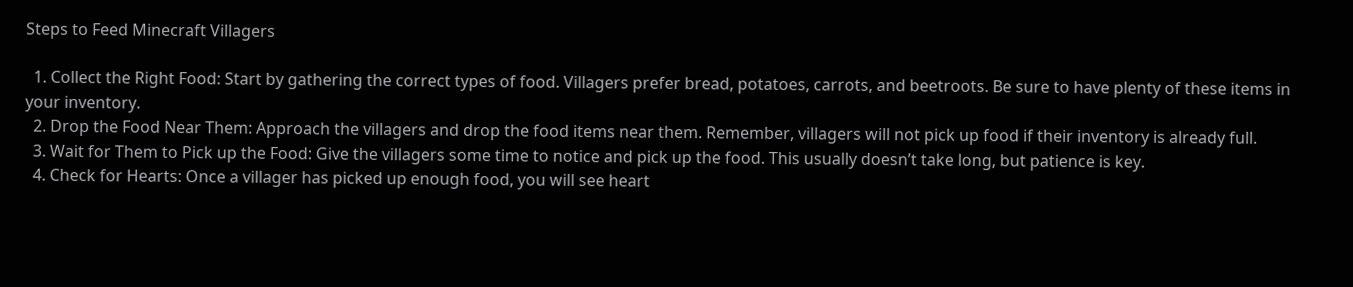Steps to Feed Minecraft Villagers

  1. Collect the Right Food: Start by gathering the correct types of food. Villagers prefer bread, potatoes, carrots, and beetroots. Be sure to have plenty of these items in your inventory.
  2. Drop the Food Near Them: Approach the villagers and drop the food items near them. Remember, villagers will not pick up food if their inventory is already full.
  3. Wait for Them to Pick up the Food: Give the villagers some time to notice and pick up the food. This usually doesn’t take long, but patience is key.
  4. Check for Hearts: Once a villager has picked up enough food, you will see heart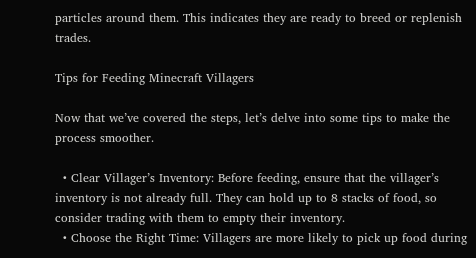particles around them. This indicates they are ready to breed or replenish trades.

Tips for Feeding Minecraft Villagers

Now that we’ve covered the steps, let’s delve into some tips to make the process smoother.

  • Clear Villager’s Inventory: Before feeding, ensure that the villager’s inventory is not already full. They can hold up to 8 stacks of food, so consider trading with them to empty their inventory.
  • Choose the Right Time: Villagers are more likely to pick up food during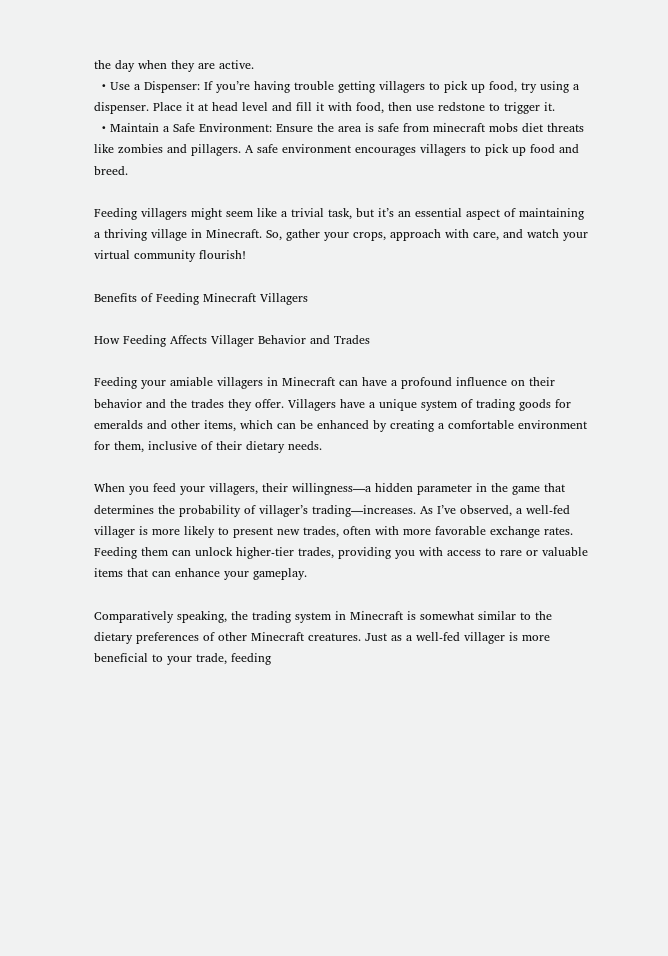the day when they are active.
  • Use a Dispenser: If you’re having trouble getting villagers to pick up food, try using a dispenser. Place it at head level and fill it with food, then use redstone to trigger it.
  • Maintain a Safe Environment: Ensure the area is safe from minecraft mobs diet threats like zombies and pillagers. A safe environment encourages villagers to pick up food and breed.

Feeding villagers might seem like a trivial task, but it’s an essential aspect of maintaining a thriving village in Minecraft. So, gather your crops, approach with care, and watch your virtual community flourish!

Benefits of Feeding Minecraft Villagers

How Feeding Affects Villager Behavior and Trades

Feeding your amiable villagers in Minecraft can have a profound influence on their behavior and the trades they offer. Villagers have a unique system of trading goods for emeralds and other items, which can be enhanced by creating a comfortable environment for them, inclusive of their dietary needs.

When you feed your villagers, their willingness—a hidden parameter in the game that determines the probability of villager’s trading—increases. As I’ve observed, a well-fed villager is more likely to present new trades, often with more favorable exchange rates. Feeding them can unlock higher-tier trades, providing you with access to rare or valuable items that can enhance your gameplay.

Comparatively speaking, the trading system in Minecraft is somewhat similar to the dietary preferences of other Minecraft creatures. Just as a well-fed villager is more beneficial to your trade, feeding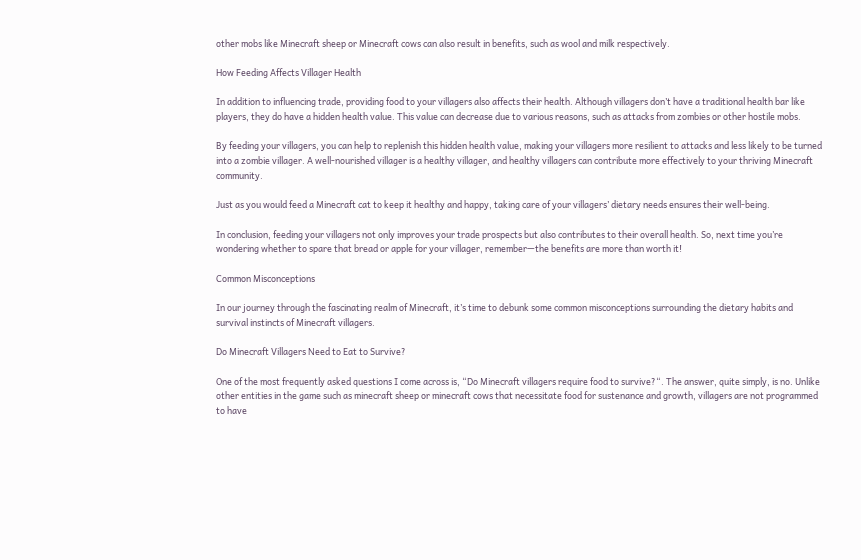other mobs like Minecraft sheep or Minecraft cows can also result in benefits, such as wool and milk respectively.

How Feeding Affects Villager Health

In addition to influencing trade, providing food to your villagers also affects their health. Although villagers don’t have a traditional health bar like players, they do have a hidden health value. This value can decrease due to various reasons, such as attacks from zombies or other hostile mobs.

By feeding your villagers, you can help to replenish this hidden health value, making your villagers more resilient to attacks and less likely to be turned into a zombie villager. A well-nourished villager is a healthy villager, and healthy villagers can contribute more effectively to your thriving Minecraft community.

Just as you would feed a Minecraft cat to keep it healthy and happy, taking care of your villagers’ dietary needs ensures their well-being.

In conclusion, feeding your villagers not only improves your trade prospects but also contributes to their overall health. So, next time you’re wondering whether to spare that bread or apple for your villager, remember—the benefits are more than worth it!

Common Misconceptions

In our journey through the fascinating realm of Minecraft, it’s time to debunk some common misconceptions surrounding the dietary habits and survival instincts of Minecraft villagers.

Do Minecraft Villagers Need to Eat to Survive?

One of the most frequently asked questions I come across is, “Do Minecraft villagers require food to survive?“. The answer, quite simply, is no. Unlike other entities in the game such as minecraft sheep or minecraft cows that necessitate food for sustenance and growth, villagers are not programmed to have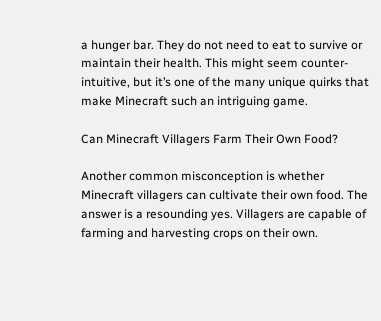a hunger bar. They do not need to eat to survive or maintain their health. This might seem counter-intuitive, but it’s one of the many unique quirks that make Minecraft such an intriguing game.

Can Minecraft Villagers Farm Their Own Food?

Another common misconception is whether Minecraft villagers can cultivate their own food. The answer is a resounding yes. Villagers are capable of farming and harvesting crops on their own.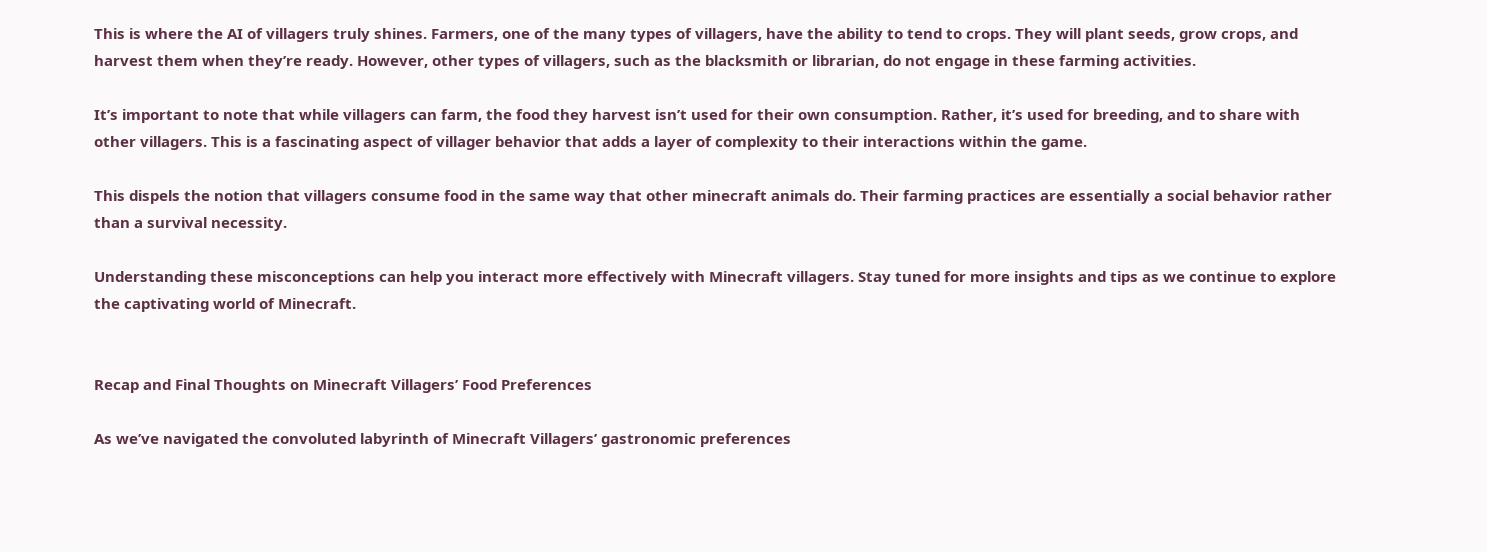This is where the AI of villagers truly shines. Farmers, one of the many types of villagers, have the ability to tend to crops. They will plant seeds, grow crops, and harvest them when they’re ready. However, other types of villagers, such as the blacksmith or librarian, do not engage in these farming activities.

It’s important to note that while villagers can farm, the food they harvest isn’t used for their own consumption. Rather, it’s used for breeding, and to share with other villagers. This is a fascinating aspect of villager behavior that adds a layer of complexity to their interactions within the game.

This dispels the notion that villagers consume food in the same way that other minecraft animals do. Their farming practices are essentially a social behavior rather than a survival necessity.

Understanding these misconceptions can help you interact more effectively with Minecraft villagers. Stay tuned for more insights and tips as we continue to explore the captivating world of Minecraft.


Recap and Final Thoughts on Minecraft Villagers’ Food Preferences

As we’ve navigated the convoluted labyrinth of Minecraft Villagers’ gastronomic preferences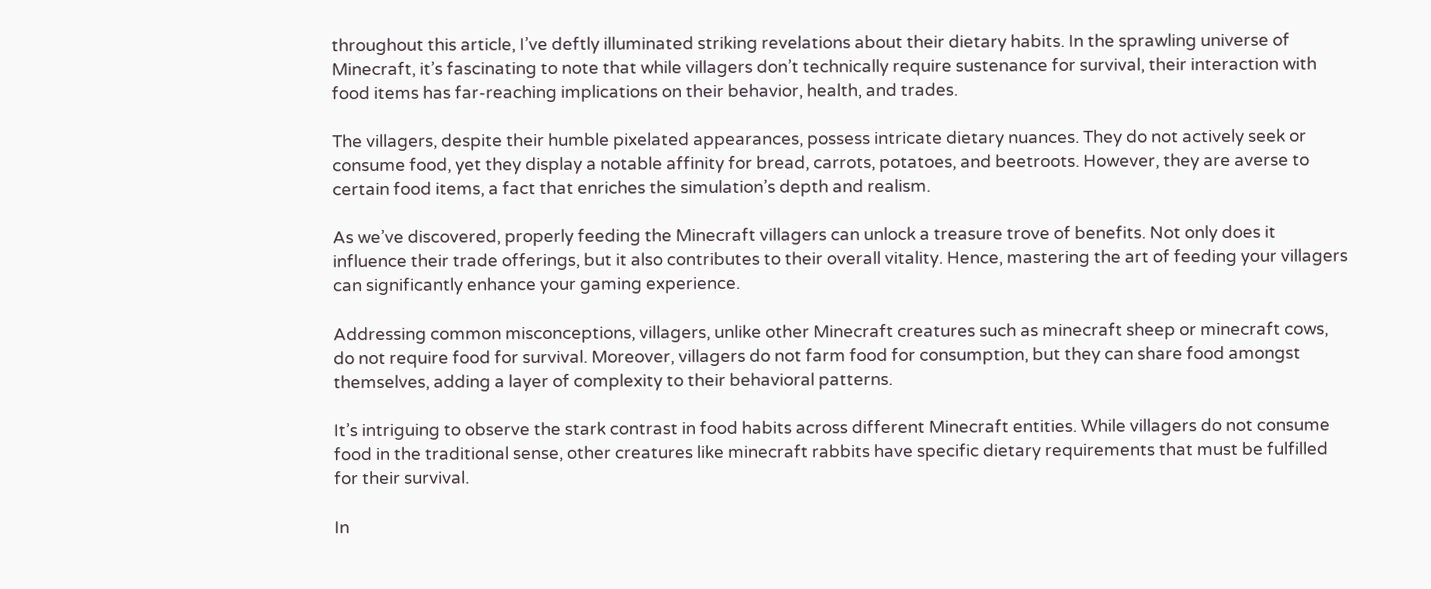throughout this article, I’ve deftly illuminated striking revelations about their dietary habits. In the sprawling universe of Minecraft, it’s fascinating to note that while villagers don’t technically require sustenance for survival, their interaction with food items has far-reaching implications on their behavior, health, and trades.

The villagers, despite their humble pixelated appearances, possess intricate dietary nuances. They do not actively seek or consume food, yet they display a notable affinity for bread, carrots, potatoes, and beetroots. However, they are averse to certain food items, a fact that enriches the simulation’s depth and realism.

As we’ve discovered, properly feeding the Minecraft villagers can unlock a treasure trove of benefits. Not only does it influence their trade offerings, but it also contributes to their overall vitality. Hence, mastering the art of feeding your villagers can significantly enhance your gaming experience.

Addressing common misconceptions, villagers, unlike other Minecraft creatures such as minecraft sheep or minecraft cows, do not require food for survival. Moreover, villagers do not farm food for consumption, but they can share food amongst themselves, adding a layer of complexity to their behavioral patterns.

It’s intriguing to observe the stark contrast in food habits across different Minecraft entities. While villagers do not consume food in the traditional sense, other creatures like minecraft rabbits have specific dietary requirements that must be fulfilled for their survival.

In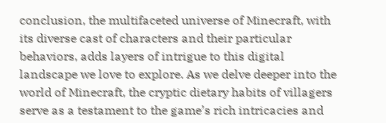conclusion, the multifaceted universe of Minecraft, with its diverse cast of characters and their particular behaviors, adds layers of intrigue to this digital landscape we love to explore. As we delve deeper into the world of Minecraft, the cryptic dietary habits of villagers serve as a testament to the game’s rich intricacies and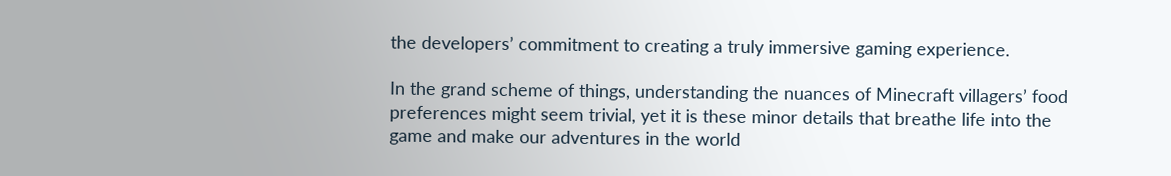the developers’ commitment to creating a truly immersive gaming experience.

In the grand scheme of things, understanding the nuances of Minecraft villagers’ food preferences might seem trivial, yet it is these minor details that breathe life into the game and make our adventures in the world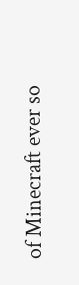of Minecraft ever so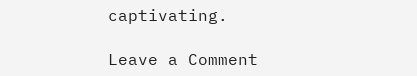captivating.

Leave a Comment